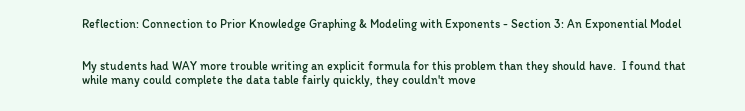Reflection: Connection to Prior Knowledge Graphing & Modeling with Exponents - Section 3: An Exponential Model


My students had WAY more trouble writing an explicit formula for this problem than they should have.  I found that while many could complete the data table fairly quickly, they couldn't move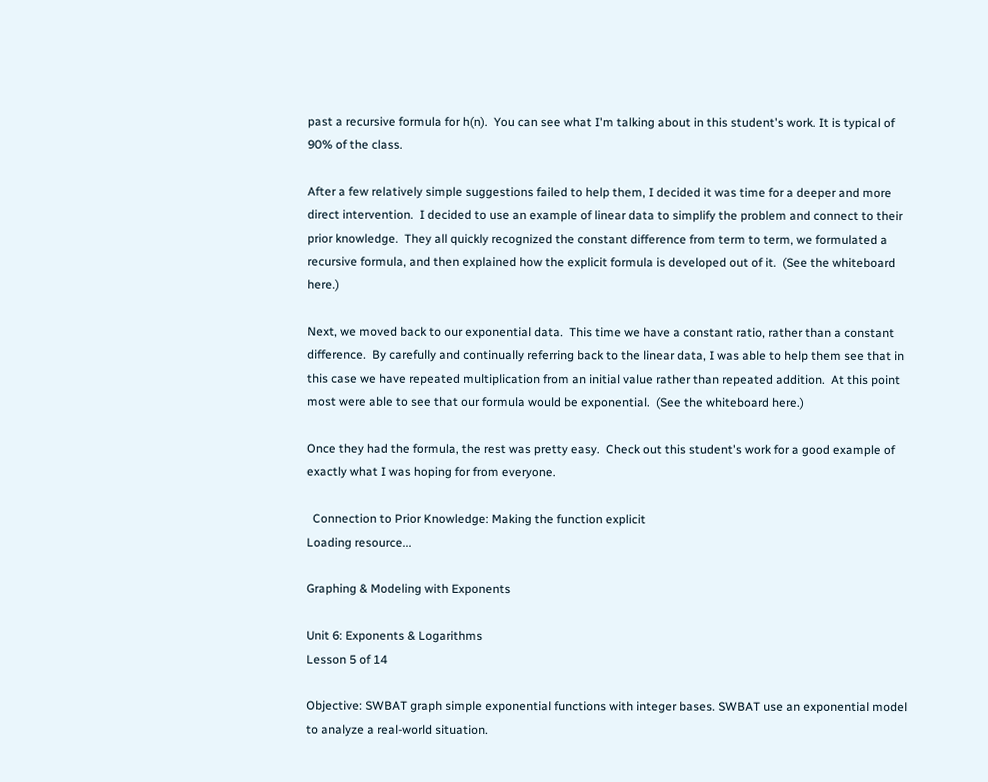past a recursive formula for h(n).  You can see what I'm talking about in this student's work. It is typical of 90% of the class.

After a few relatively simple suggestions failed to help them, I decided it was time for a deeper and more direct intervention.  I decided to use an example of linear data to simplify the problem and connect to their prior knowledge.  They all quickly recognized the constant difference from term to term, we formulated a recursive formula, and then explained how the explicit formula is developed out of it.  (See the whiteboard here.)

Next, we moved back to our exponential data.  This time we have a constant ratio, rather than a constant difference.  By carefully and continually referring back to the linear data, I was able to help them see that in this case we have repeated multiplication from an initial value rather than repeated addition.  At this point most were able to see that our formula would be exponential.  (See the whiteboard here.)

Once they had the formula, the rest was pretty easy.  Check out this student's work for a good example of exactly what I was hoping for from everyone.

  Connection to Prior Knowledge: Making the function explicit
Loading resource...

Graphing & Modeling with Exponents

Unit 6: Exponents & Logarithms
Lesson 5 of 14

Objective: SWBAT graph simple exponential functions with integer bases. SWBAT use an exponential model to analyze a real-world situation.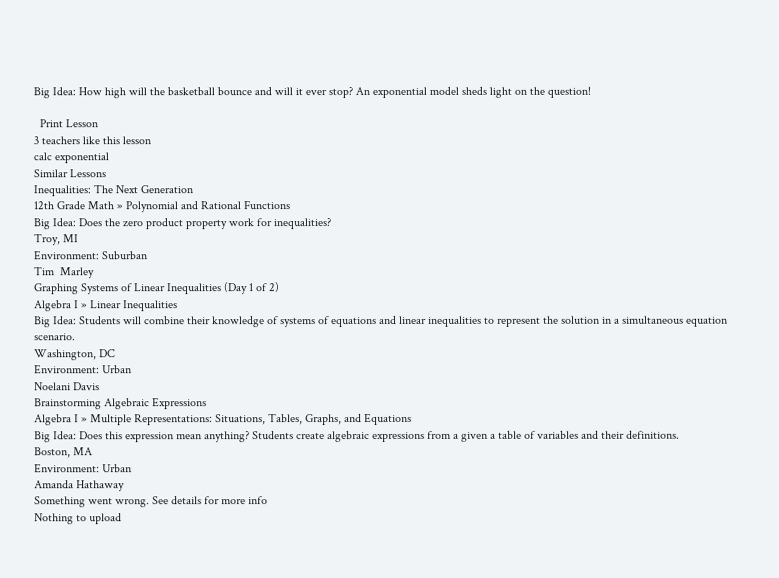Big Idea: How high will the basketball bounce and will it ever stop? An exponential model sheds light on the question!

  Print Lesson
3 teachers like this lesson
calc exponential
Similar Lessons
Inequalities: The Next Generation
12th Grade Math » Polynomial and Rational Functions
Big Idea: Does the zero product property work for inequalities?
Troy, MI
Environment: Suburban
Tim  Marley
Graphing Systems of Linear Inequalities (Day 1 of 2)
Algebra I » Linear Inequalities
Big Idea: Students will combine their knowledge of systems of equations and linear inequalities to represent the solution in a simultaneous equation scenario.
Washington, DC
Environment: Urban
Noelani Davis
Brainstorming Algebraic Expressions
Algebra I » Multiple Representations: Situations, Tables, Graphs, and Equations
Big Idea: Does this expression mean anything? Students create algebraic expressions from a given a table of variables and their definitions.
Boston, MA
Environment: Urban
Amanda Hathaway
Something went wrong. See details for more info
Nothing to upload